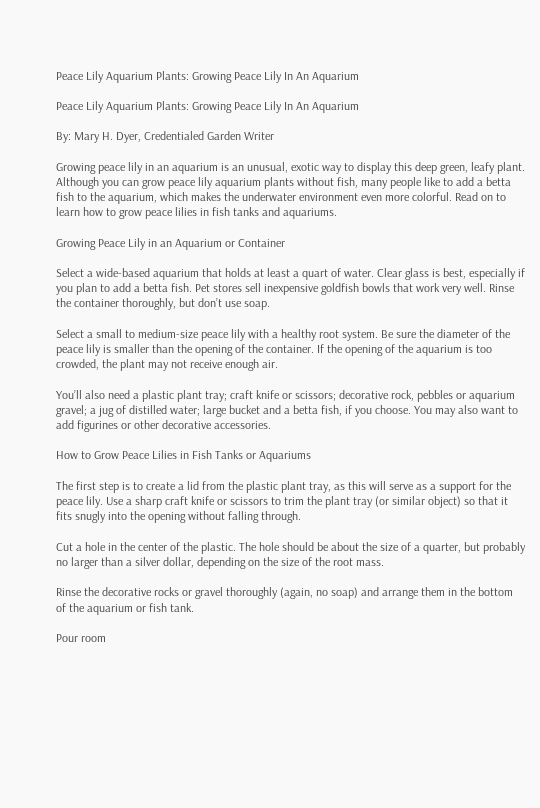Peace Lily Aquarium Plants: Growing Peace Lily In An Aquarium

Peace Lily Aquarium Plants: Growing Peace Lily In An Aquarium

By: Mary H. Dyer, Credentialed Garden Writer

Growing peace lily in an aquarium is an unusual, exotic way to display this deep green, leafy plant. Although you can grow peace lily aquarium plants without fish, many people like to add a betta fish to the aquarium, which makes the underwater environment even more colorful. Read on to learn how to grow peace lilies in fish tanks and aquariums.

Growing Peace Lily in an Aquarium or Container

Select a wide-based aquarium that holds at least a quart of water. Clear glass is best, especially if you plan to add a betta fish. Pet stores sell inexpensive goldfish bowls that work very well. Rinse the container thoroughly, but don’t use soap.

Select a small to medium-size peace lily with a healthy root system. Be sure the diameter of the peace lily is smaller than the opening of the container. If the opening of the aquarium is too crowded, the plant may not receive enough air.

You’ll also need a plastic plant tray; craft knife or scissors; decorative rock, pebbles or aquarium gravel; a jug of distilled water; large bucket and a betta fish, if you choose. You may also want to add figurines or other decorative accessories.

How to Grow Peace Lilies in Fish Tanks or Aquariums

The first step is to create a lid from the plastic plant tray, as this will serve as a support for the peace lily. Use a sharp craft knife or scissors to trim the plant tray (or similar object) so that it fits snugly into the opening without falling through.

Cut a hole in the center of the plastic. The hole should be about the size of a quarter, but probably no larger than a silver dollar, depending on the size of the root mass.

Rinse the decorative rocks or gravel thoroughly (again, no soap) and arrange them in the bottom of the aquarium or fish tank.

Pour room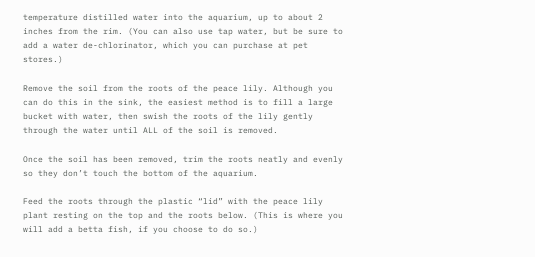temperature distilled water into the aquarium, up to about 2 inches from the rim. (You can also use tap water, but be sure to add a water de-chlorinator, which you can purchase at pet stores.)

Remove the soil from the roots of the peace lily. Although you can do this in the sink, the easiest method is to fill a large bucket with water, then swish the roots of the lily gently through the water until ALL of the soil is removed.

Once the soil has been removed, trim the roots neatly and evenly so they don’t touch the bottom of the aquarium.

Feed the roots through the plastic “lid” with the peace lily plant resting on the top and the roots below. (This is where you will add a betta fish, if you choose to do so.)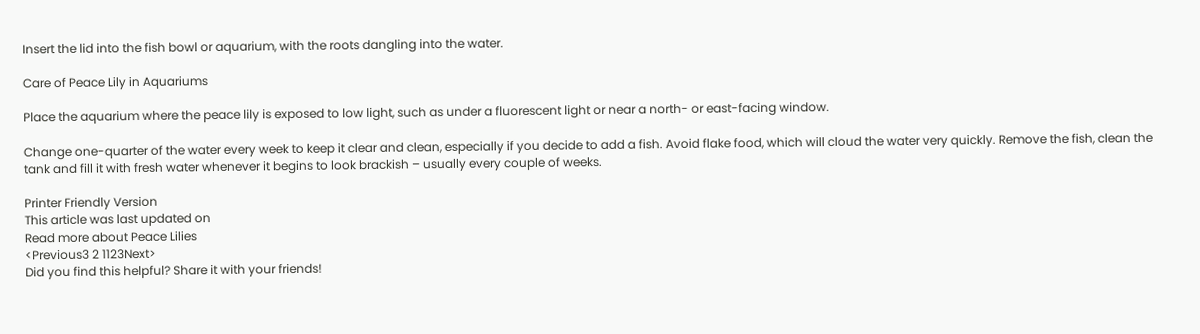Insert the lid into the fish bowl or aquarium, with the roots dangling into the water.

Care of Peace Lily in Aquariums

Place the aquarium where the peace lily is exposed to low light, such as under a fluorescent light or near a north- or east-facing window.

Change one-quarter of the water every week to keep it clear and clean, especially if you decide to add a fish. Avoid flake food, which will cloud the water very quickly. Remove the fish, clean the tank and fill it with fresh water whenever it begins to look brackish – usually every couple of weeks.

Printer Friendly Version
This article was last updated on
Read more about Peace Lilies
<Previous3 2 1123Next>
Did you find this helpful? Share it with your friends!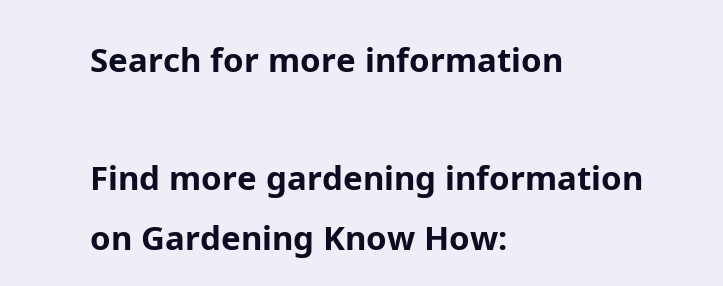Search for more information

Find more gardening information on Gardening Know How: